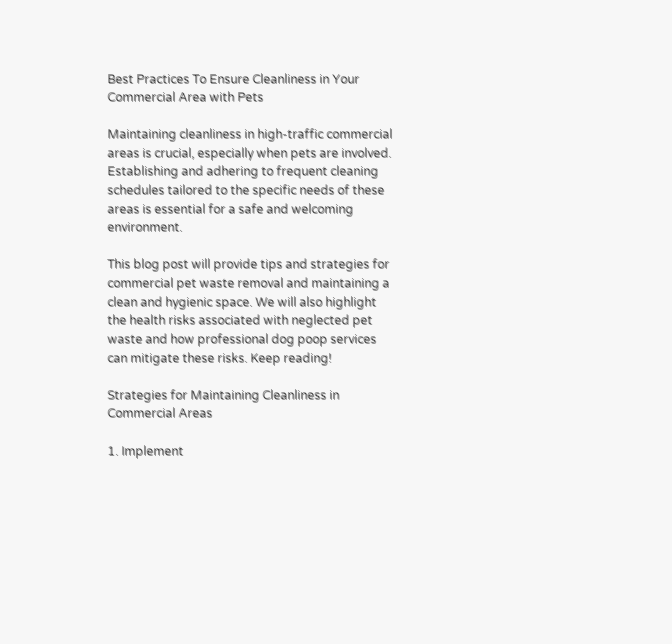Best Practices To Ensure Cleanliness in Your Commercial Area with Pets

Maintaining cleanliness in high-traffic commercial areas is crucial, especially when pets are involved. Establishing and adhering to frequent cleaning schedules tailored to the specific needs of these areas is essential for a safe and welcoming environment.

This blog post will provide tips and strategies for commercial pet waste removal and maintaining a clean and hygienic space. We will also highlight the health risks associated with neglected pet waste and how professional dog poop services can mitigate these risks. Keep reading!

Strategies for Maintaining Cleanliness in Commercial Areas

1. Implement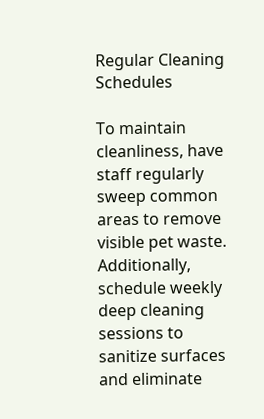Regular Cleaning Schedules

To maintain cleanliness, have staff regularly sweep common areas to remove visible pet waste. Additionally, schedule weekly deep cleaning sessions to sanitize surfaces and eliminate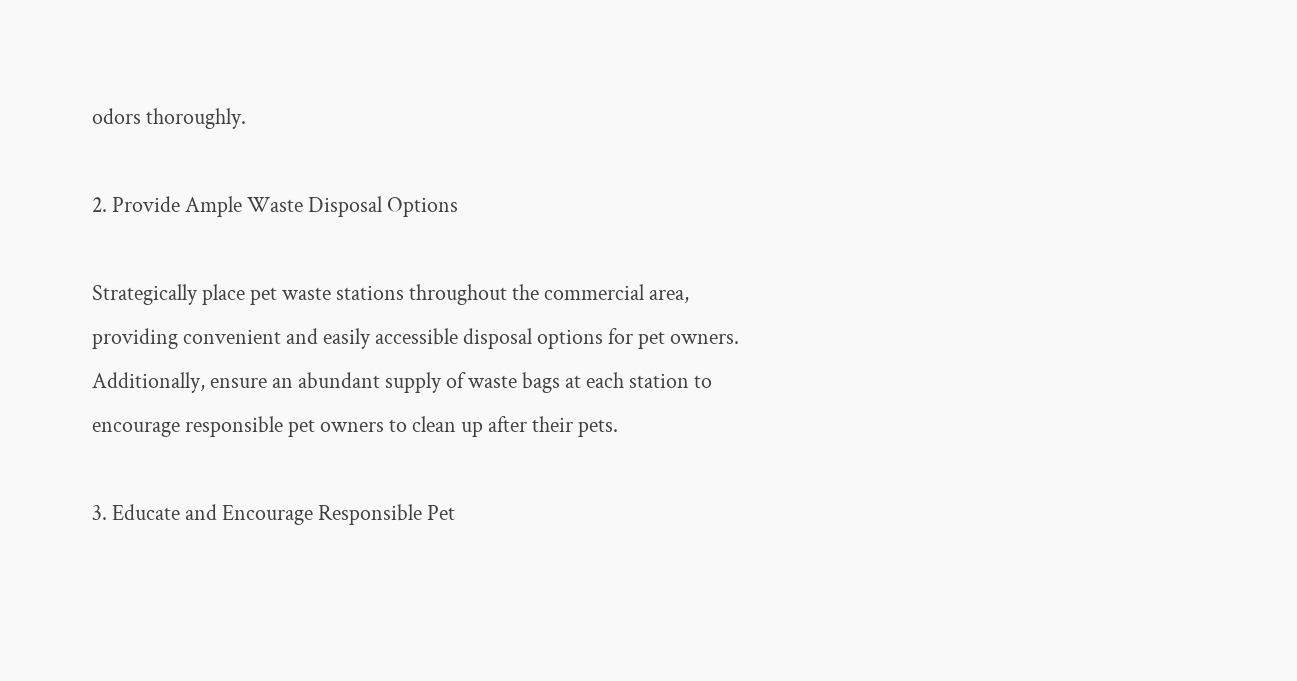odors thoroughly.

2. Provide Ample Waste Disposal Options

Strategically place pet waste stations throughout the commercial area, providing convenient and easily accessible disposal options for pet owners. Additionally, ensure an abundant supply of waste bags at each station to encourage responsible pet owners to clean up after their pets.

3. Educate and Encourage Responsible Pet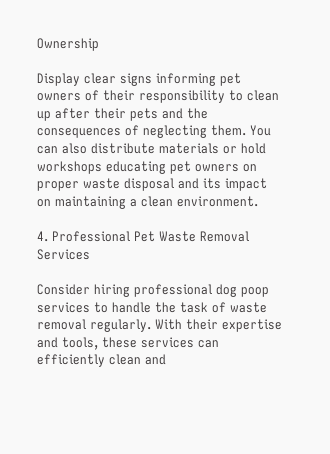Ownership

Display clear signs informing pet owners of their responsibility to clean up after their pets and the consequences of neglecting them. You can also distribute materials or hold workshops educating pet owners on proper waste disposal and its impact on maintaining a clean environment.

4. Professional Pet Waste Removal Services

Consider hiring professional dog poop services to handle the task of waste removal regularly. With their expertise and tools, these services can efficiently clean and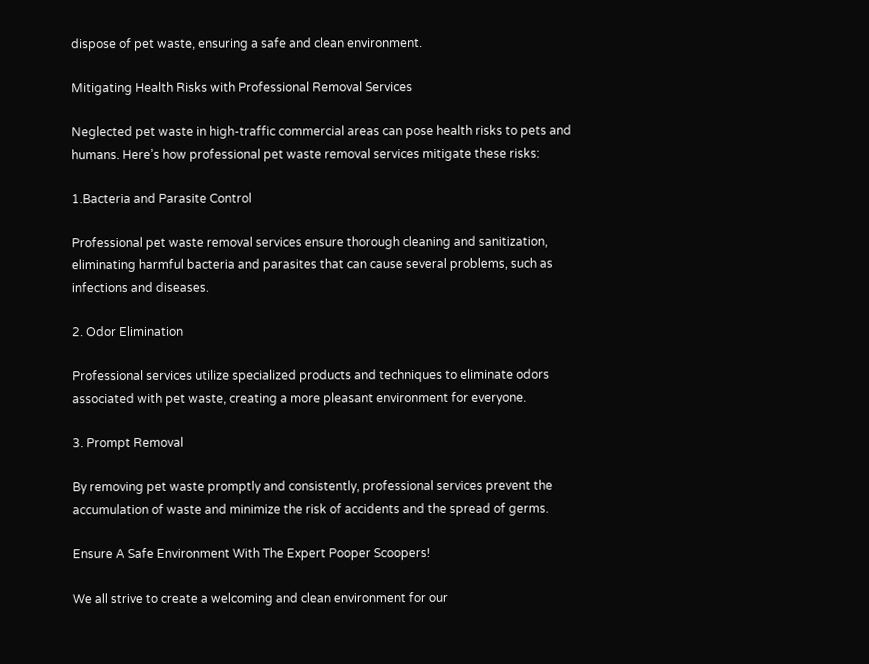dispose of pet waste, ensuring a safe and clean environment.

Mitigating Health Risks with Professional Removal Services

Neglected pet waste in high-traffic commercial areas can pose health risks to pets and humans. Here’s how professional pet waste removal services mitigate these risks:

1.Bacteria and Parasite Control

Professional pet waste removal services ensure thorough cleaning and sanitization, eliminating harmful bacteria and parasites that can cause several problems, such as infections and diseases.

2. Odor Elimination

Professional services utilize specialized products and techniques to eliminate odors associated with pet waste, creating a more pleasant environment for everyone.

3. Prompt Removal

By removing pet waste promptly and consistently, professional services prevent the accumulation of waste and minimize the risk of accidents and the spread of germs.

Ensure A Safe Environment With The Expert Pooper Scoopers!

We all strive to create a welcoming and clean environment for our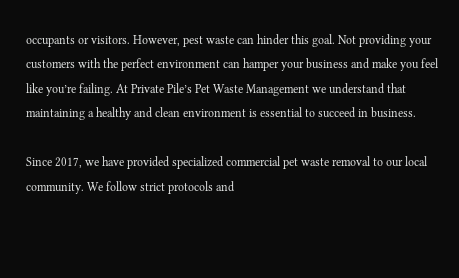occupants or visitors. However, pest waste can hinder this goal. Not providing your customers with the perfect environment can hamper your business and make you feel like you’re failing. At Private Pile’s Pet Waste Management we understand that maintaining a healthy and clean environment is essential to succeed in business.

Since 2017, we have provided specialized commercial pet waste removal to our local community. We follow strict protocols and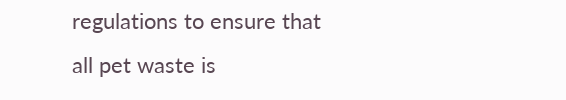regulations to ensure that all pet waste is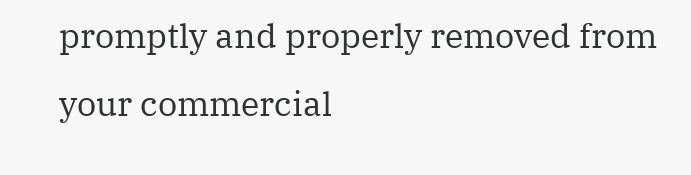promptly and properly removed from your commercial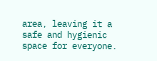area, leaving it a safe and hygienic space for everyone.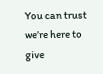You can trust we’re here to give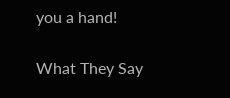you a hand!

What They Say